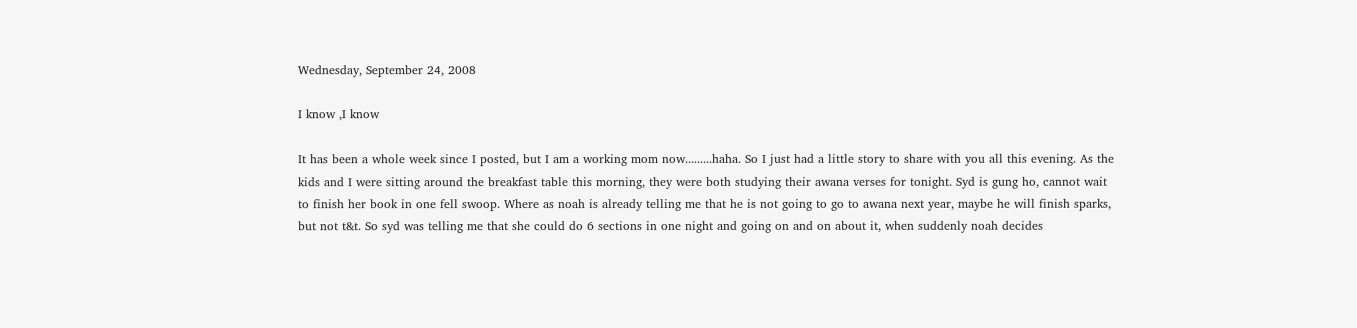Wednesday, September 24, 2008

I know ,I know

It has been a whole week since I posted, but I am a working mom now.........haha. So I just had a little story to share with you all this evening. As the kids and I were sitting around the breakfast table this morning, they were both studying their awana verses for tonight. Syd is gung ho, cannot wait to finish her book in one fell swoop. Where as noah is already telling me that he is not going to go to awana next year, maybe he will finish sparks, but not t&t. So syd was telling me that she could do 6 sections in one night and going on and on about it, when suddenly noah decides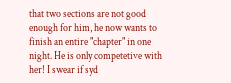that two sections are not good enough for him, he now wants to finish an entire "chapter" in one night. He is only competetive with her! I swear if syd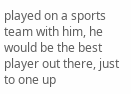played on a sports team with him, he would be the best player out there, just to one up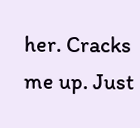her. Cracks me up. Just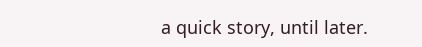a quick story, until later.